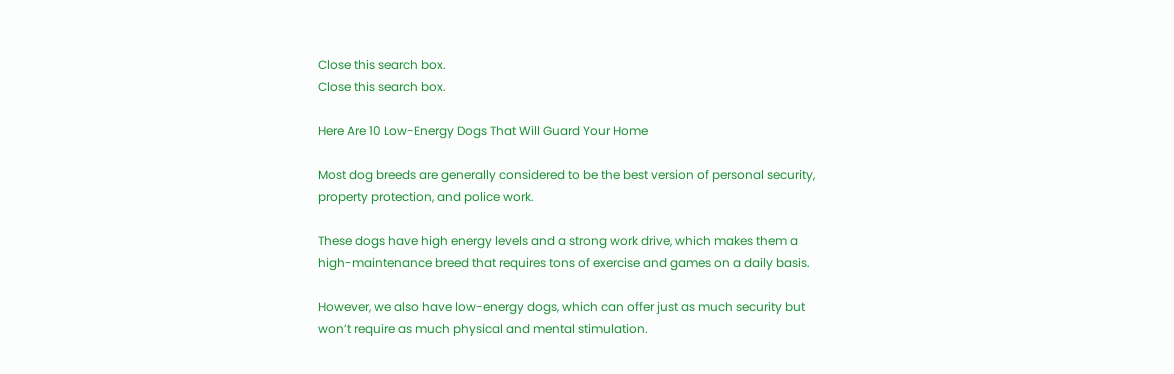Close this search box.
Close this search box.

Here Are 10 Low-Energy Dogs That Will Guard Your Home

Most dog breeds are generally considered to be the best version of personal security, property protection, and police work.

These dogs have high energy levels and a strong work drive, which makes them a high-maintenance breed that requires tons of exercise and games on a daily basis.

However, we also have low-energy dogs, which can offer just as much security but won’t require as much physical and mental stimulation.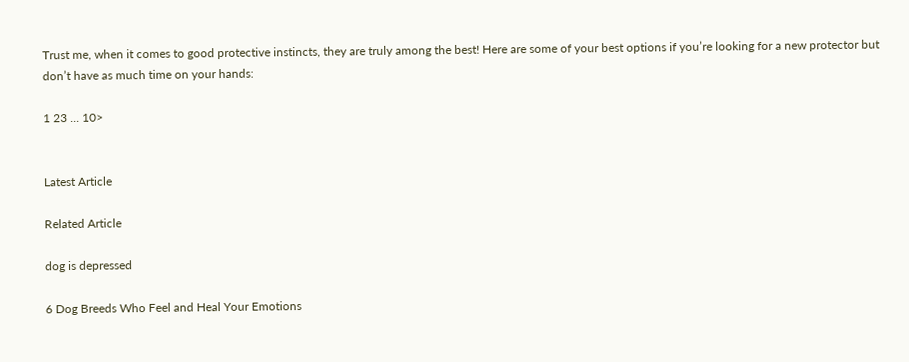Trust me, when it comes to good protective instincts, they are truly among the best! Here are some of your best options if you’re looking for a new protector but don’t have as much time on your hands:

1 23 ... 10>


Latest Article

Related Article

dog is depressed

6 Dog Breeds Who Feel and Heal Your Emotions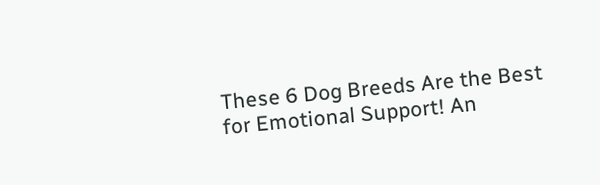These 6 Dog Breeds Are the Best for Emotional Support! An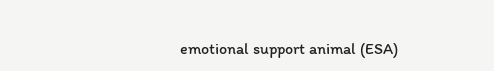emotional support animal (ESA)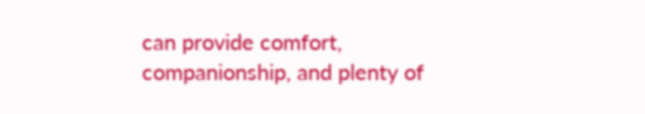can provide comfort, companionship, and plenty of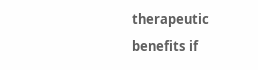therapeutic benefits if